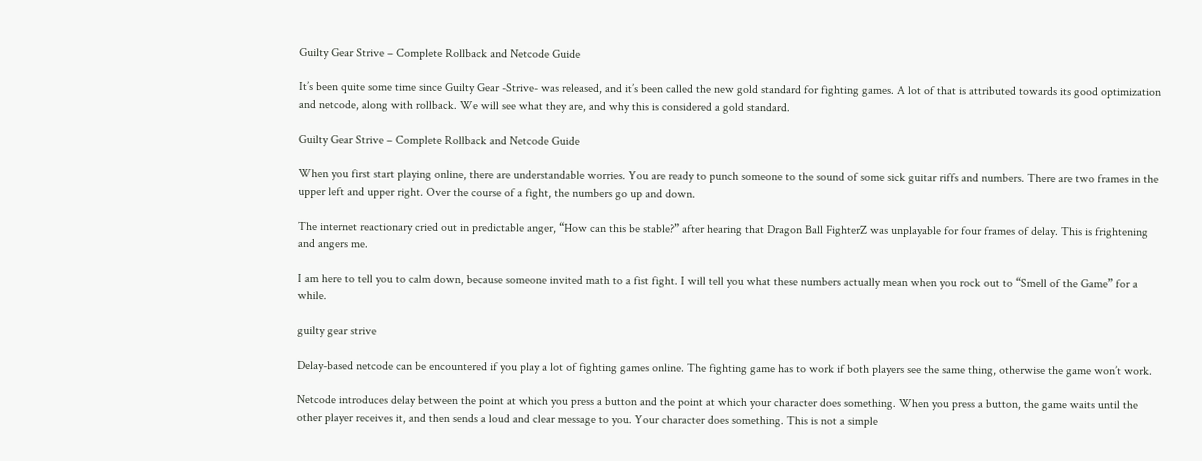Guilty Gear Strive – Complete Rollback and Netcode Guide

It’s been quite some time since Guilty Gear -Strive- was released, and it’s been called the new gold standard for fighting games. A lot of that is attributed towards its good optimization and netcode, along with rollback. We will see what they are, and why this is considered a gold standard.

Guilty Gear Strive – Complete Rollback and Netcode Guide

When you first start playing online, there are understandable worries. You are ready to punch someone to the sound of some sick guitar riffs and numbers. There are two frames in the upper left and upper right. Over the course of a fight, the numbers go up and down.

The internet reactionary cried out in predictable anger, “How can this be stable?” after hearing that Dragon Ball FighterZ was unplayable for four frames of delay. This is frightening and angers me.

I am here to tell you to calm down, because someone invited math to a fist fight. I will tell you what these numbers actually mean when you rock out to “Smell of the Game” for a while.

guilty gear strive

Delay-based netcode can be encountered if you play a lot of fighting games online. The fighting game has to work if both players see the same thing, otherwise the game won’t work.

Netcode introduces delay between the point at which you press a button and the point at which your character does something. When you press a button, the game waits until the other player receives it, and then sends a loud and clear message to you. Your character does something. This is not a simple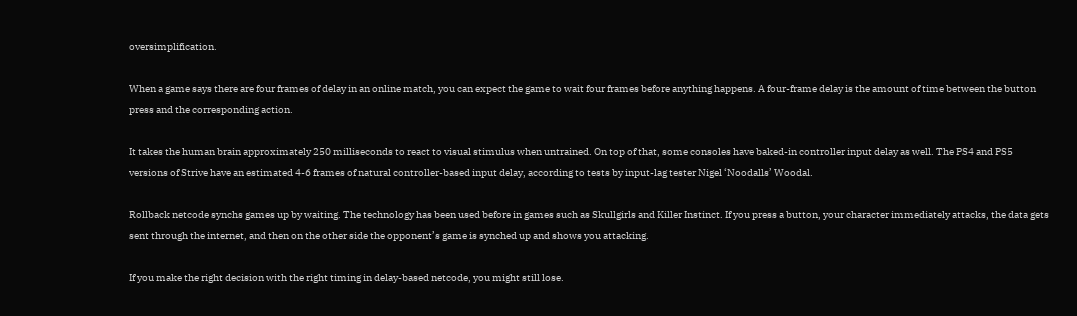oversimplification.

When a game says there are four frames of delay in an online match, you can expect the game to wait four frames before anything happens. A four-frame delay is the amount of time between the button press and the corresponding action.

It takes the human brain approximately 250 milliseconds to react to visual stimulus when untrained. On top of that, some consoles have baked-in controller input delay as well. The PS4 and PS5 versions of Strive have an estimated 4-6 frames of natural controller-based input delay, according to tests by input-lag tester Nigel ‘Noodalls’ Woodal.

Rollback netcode synchs games up by waiting. The technology has been used before in games such as Skullgirls and Killer Instinct. If you press a button, your character immediately attacks, the data gets sent through the internet, and then on the other side the opponent’s game is synched up and shows you attacking.

If you make the right decision with the right timing in delay-based netcode, you might still lose.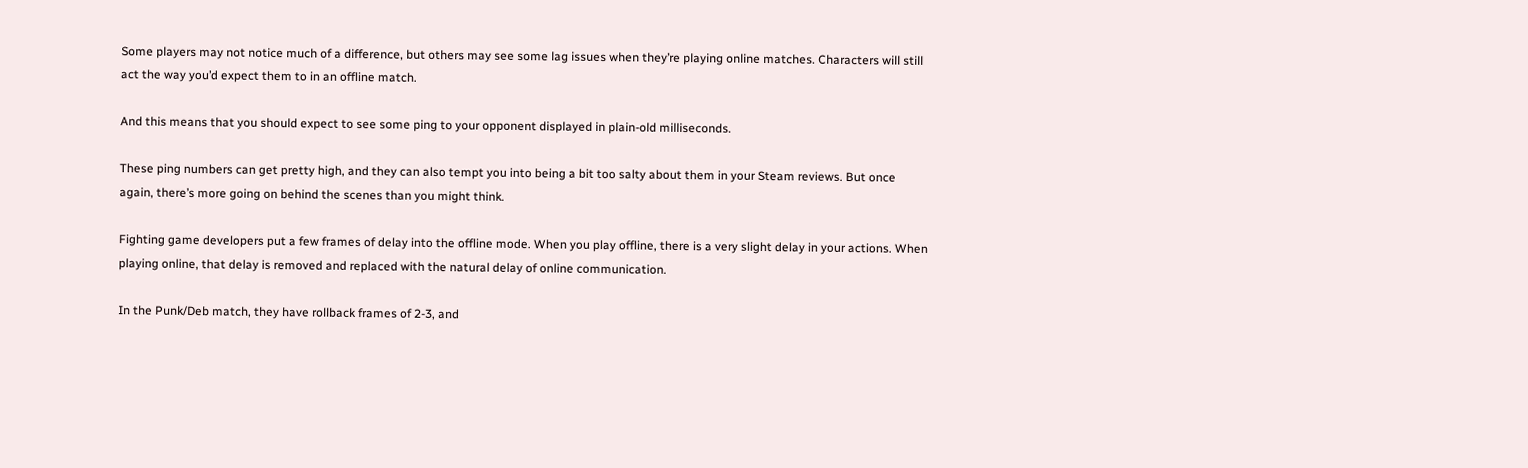Some players may not notice much of a difference, but others may see some lag issues when they’re playing online matches. Characters will still act the way you’d expect them to in an offline match.

And this means that you should expect to see some ping to your opponent displayed in plain-old milliseconds.

These ping numbers can get pretty high, and they can also tempt you into being a bit too salty about them in your Steam reviews. But once again, there’s more going on behind the scenes than you might think.

Fighting game developers put a few frames of delay into the offline mode. When you play offline, there is a very slight delay in your actions. When playing online, that delay is removed and replaced with the natural delay of online communication.

In the Punk/Deb match, they have rollback frames of 2-3, and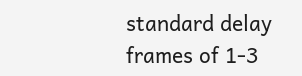standard delay frames of 1-3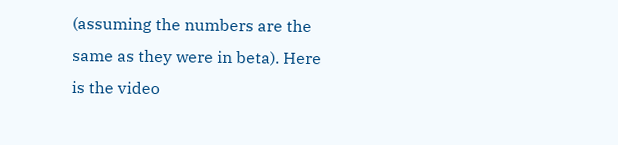(assuming the numbers are the same as they were in beta). Here is the video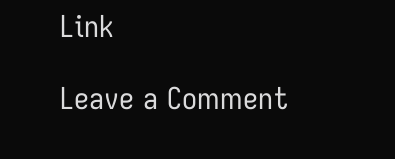Link

Leave a Comment